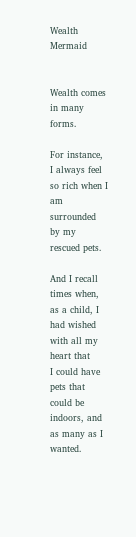Wealth Mermaid


Wealth comes in many forms.

For instance, I always feel so rich when I am surrounded by my rescued pets.

And I recall times when, as a child, I had wished with all my heart that
I could have pets that could be indoors, and as many as I wanted.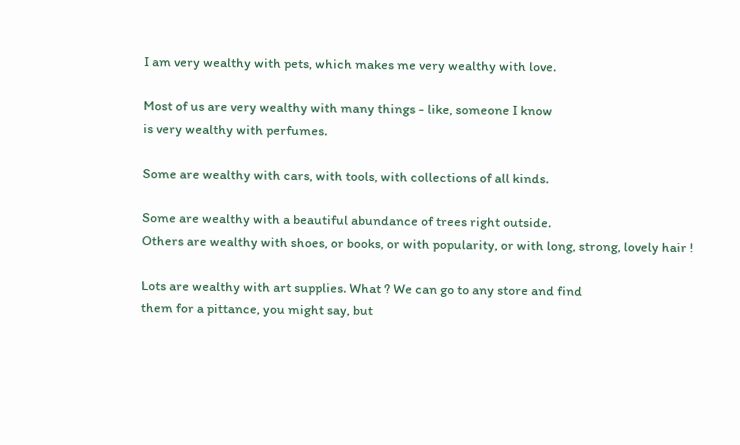I am very wealthy with pets, which makes me very wealthy with love.

Most of us are very wealthy with many things - like, someone I know
is very wealthy with perfumes.

Some are wealthy with cars, with tools, with collections of all kinds.

Some are wealthy with a beautiful abundance of trees right outside.
Others are wealthy with shoes, or books, or with popularity, or with long, strong, lovely hair !

Lots are wealthy with art supplies. What ? We can go to any store and find
them for a pittance, you might say, but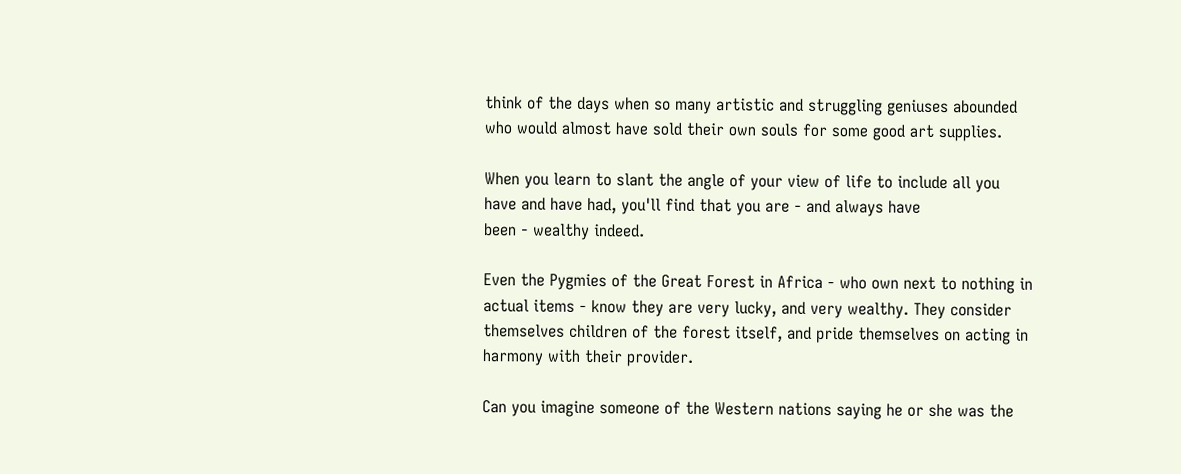think of the days when so many artistic and struggling geniuses abounded who would almost have sold their own souls for some good art supplies.

When you learn to slant the angle of your view of life to include all you
have and have had, you'll find that you are - and always have
been - wealthy indeed.

Even the Pygmies of the Great Forest in Africa - who own next to nothing in actual items - know they are very lucky, and very wealthy. They consider themselves children of the forest itself, and pride themselves on acting in harmony with their provider.

Can you imagine someone of the Western nations saying he or she was the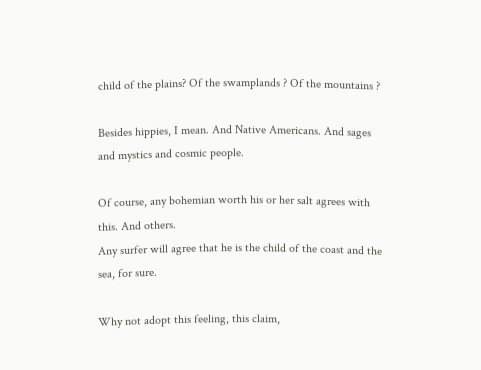child of the plains? Of the swamplands ? Of the mountains ?

Besides hippies, I mean. And Native Americans. And sages and mystics and cosmic people.

Of course, any bohemian worth his or her salt agrees with this. And others.
Any surfer will agree that he is the child of the coast and the sea, for sure.

Why not adopt this feeling, this claim,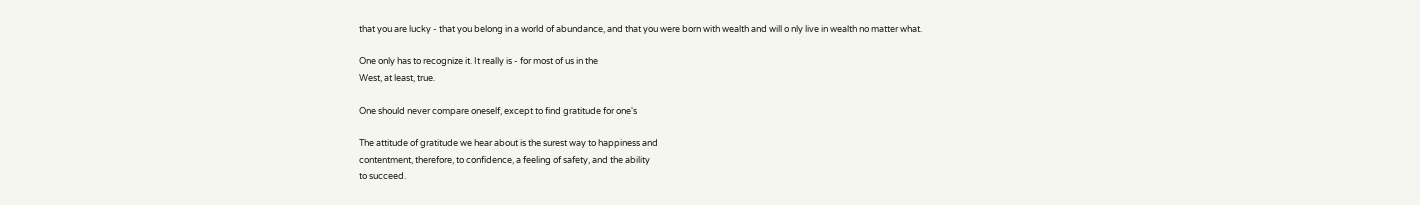that you are lucky - that you belong in a world of abundance, and that you were born with wealth and will o nly live in wealth no matter what.

One only has to recognize it. It really is - for most of us in the
West, at least, true.

One should never compare oneself, except to find gratitude for one's

The attitude of gratitude we hear about is the surest way to happiness and
contentment, therefore, to confidence, a feeling of safety, and the ability
to succeed.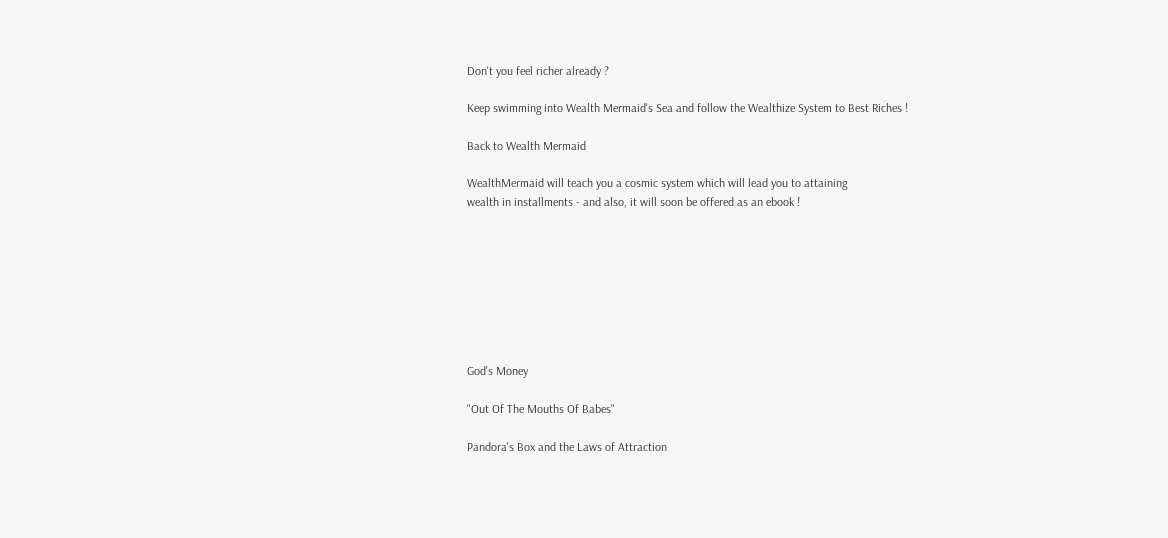Don't you feel richer already ?

Keep swimming into Wealth Mermaid's Sea and follow the Wealthize System to Best Riches !

Back to Wealth Mermaid

WealthMermaid will teach you a cosmic system which will lead you to attaining
wealth in installments - and also, it will soon be offered as an ebook !








God's Money

"Out Of The Mouths Of Babes"

Pandora's Box and the Laws of Attraction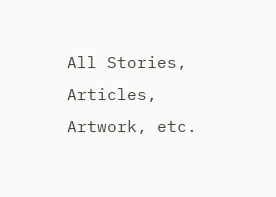All Stories, Articles, Artwork, etc.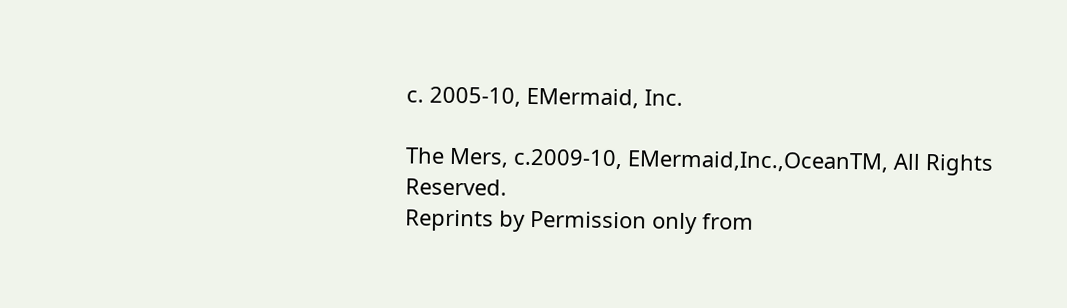c. 2005-10, EMermaid, Inc.

The Mers, c.2009-10, EMermaid,Inc.,OceanTM, All Rights Reserved.
Reprints by Permission only from